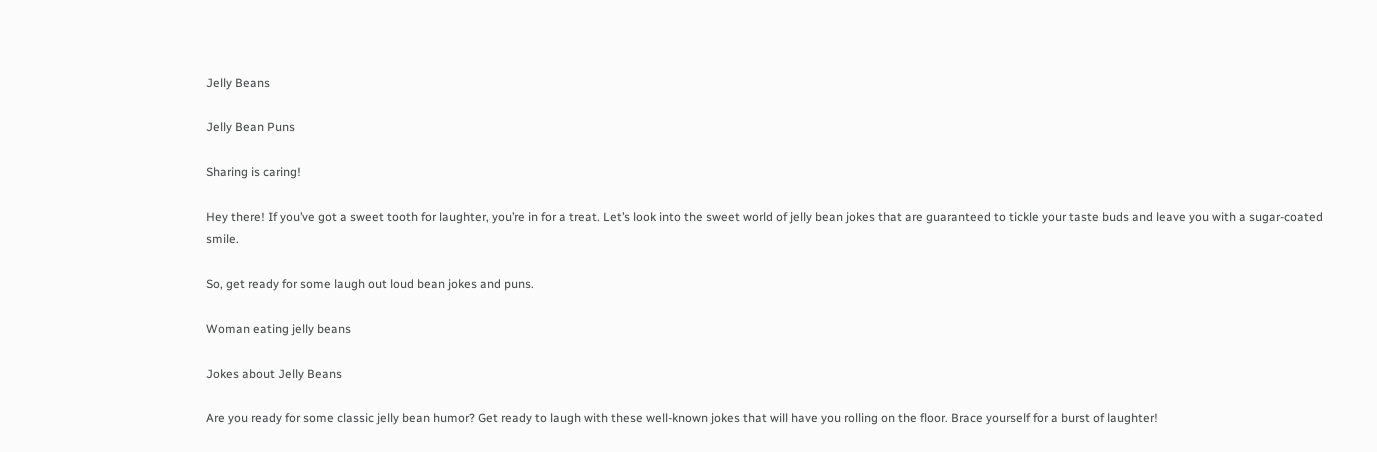Jelly Beans

Jelly Bean Puns

Sharing is caring!

Hey there! If you’ve got a sweet tooth for laughter, you’re in for a treat. Let’s look into the sweet world of jelly bean jokes that are guaranteed to tickle your taste buds and leave you with a sugar-coated smile.

So, get ready for some laugh out loud bean jokes and puns.

Woman eating jelly beans

Jokes about Jelly Beans

Are you ready for some classic jelly bean humor? Get ready to laugh with these well-known jokes that will have you rolling on the floor. Brace yourself for a burst of laughter!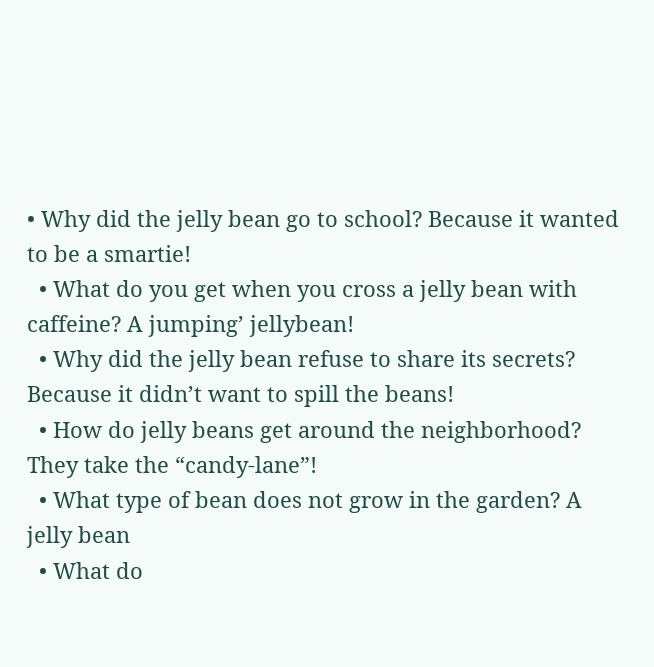• Why did the jelly bean go to school? Because it wanted to be a smartie!
  • What do you get when you cross a jelly bean with caffeine? A jumping’ jellybean!
  • Why did the jelly bean refuse to share its secrets? Because it didn’t want to spill the beans!
  • How do jelly beans get around the neighborhood? They take the “candy-lane”!
  • What type of bean does not grow in the garden? A jelly bean
  • What do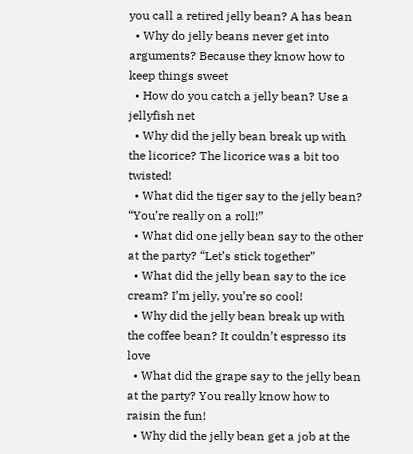you call a retired jelly bean? A has bean
  • Why do jelly beans never get into arguments? Because they know how to keep things sweet
  • How do you catch a jelly bean? Use a jellyfish net
  • Why did the jelly bean break up with the licorice? The licorice was a bit too twisted!
  • What did the tiger say to the jelly bean? “You’re really on a roll!”
  • What did one jelly bean say to the other at the party? “Let’s stick together”
  • What did the jelly bean say to the ice cream? I’m jelly, you’re so cool!
  • Why did the jelly bean break up with the coffee bean? It couldn’t espresso its love
  • What did the grape say to the jelly bean at the party? You really know how to raisin the fun!
  • Why did the jelly bean get a job at the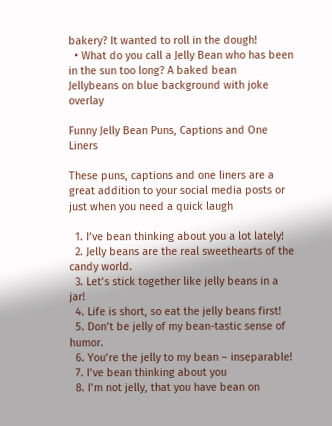bakery? It wanted to roll in the dough!
  • What do you call a Jelly Bean who has been in the sun too long? A baked bean
Jellybeans on blue background with joke overlay

Funny Jelly Bean Puns, Captions and One Liners

These puns, captions and one liners are a great addition to your social media posts or just when you need a quick laugh

  1. I’ve bean thinking about you a lot lately!
  2. Jelly beans are the real sweethearts of the candy world.
  3. Let’s stick together like jelly beans in a jar!
  4. Life is short, so eat the jelly beans first!
  5. Don’t be jelly of my bean-tastic sense of humor.
  6. You’re the jelly to my bean – inseparable!
  7. I’ve bean thinking about you
  8. I’m not jelly, that you have bean on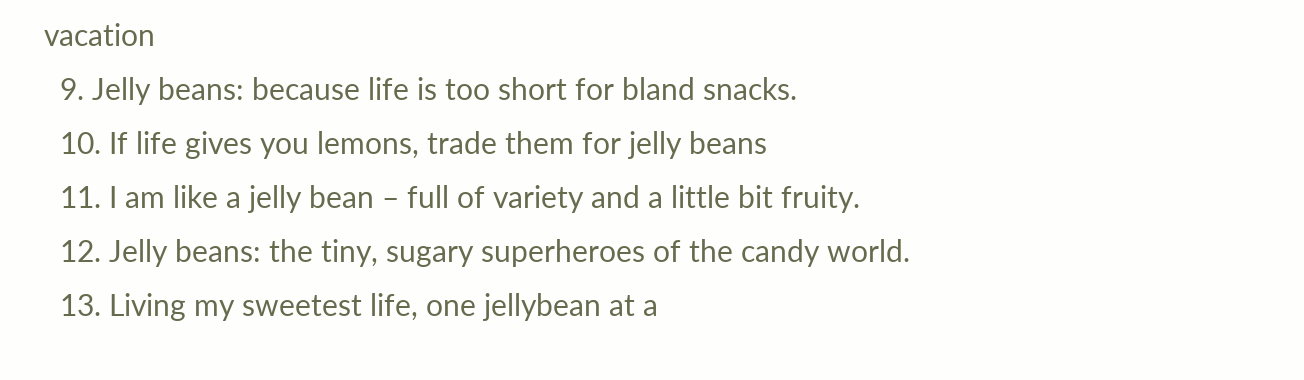vacation
  9. Jelly beans: because life is too short for bland snacks.
  10. If life gives you lemons, trade them for jelly beans
  11. I am like a jelly bean – full of variety and a little bit fruity.
  12. Jelly beans: the tiny, sugary superheroes of the candy world.
  13. Living my sweetest life, one jellybean at a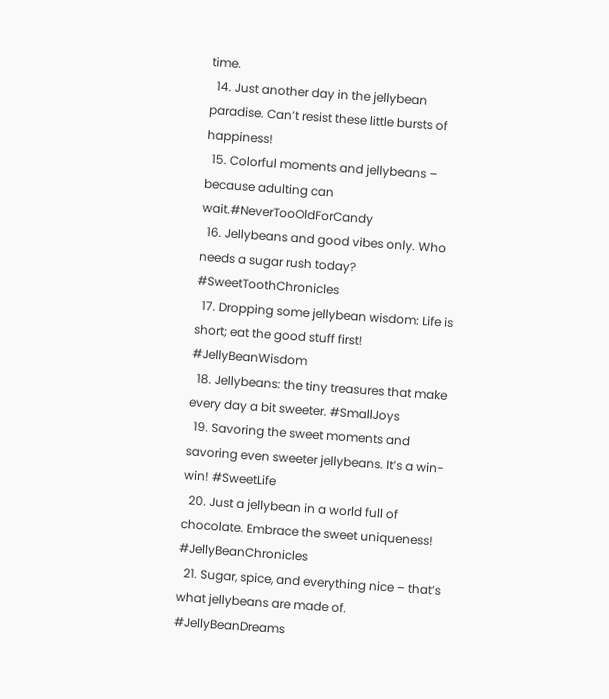time.
  14. Just another day in the jellybean paradise. Can’t resist these little bursts of happiness!
  15. Colorful moments and jellybeans – because adulting can wait.#NeverTooOldForCandy
  16. Jellybeans and good vibes only. Who needs a sugar rush today? #SweetToothChronicles
  17. Dropping some jellybean wisdom: Life is short; eat the good stuff first! #JellyBeanWisdom
  18. Jellybeans: the tiny treasures that make every day a bit sweeter. #SmallJoys
  19. Savoring the sweet moments and savoring even sweeter jellybeans. It’s a win-win! #SweetLife
  20. Just a jellybean in a world full of chocolate. Embrace the sweet uniqueness! #JellyBeanChronicles
  21. Sugar, spice, and everything nice – that’s what jellybeans are made of. #JellyBeanDreams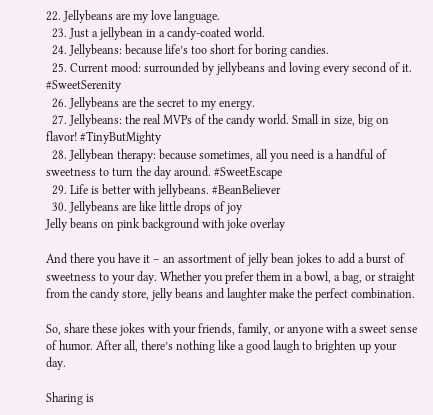22. Jellybeans are my love language.
  23. Just a jellybean in a candy-coated world.
  24. Jellybeans: because life’s too short for boring candies.
  25. Current mood: surrounded by jellybeans and loving every second of it. #SweetSerenity
  26. Jellybeans are the secret to my energy.
  27. Jellybeans: the real MVPs of the candy world. Small in size, big on flavor! #TinyButMighty
  28. Jellybean therapy: because sometimes, all you need is a handful of sweetness to turn the day around. #SweetEscape
  29. Life is better with jellybeans. #BeanBeliever
  30. Jellybeans are like little drops of joy
Jelly beans on pink background with joke overlay

And there you have it – an assortment of jelly bean jokes to add a burst of sweetness to your day. Whether you prefer them in a bowl, a bag, or straight from the candy store, jelly beans and laughter make the perfect combination.

So, share these jokes with your friends, family, or anyone with a sweet sense of humor. After all, there’s nothing like a good laugh to brighten up your day.

Sharing is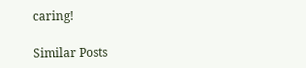caring!

Similar Posts